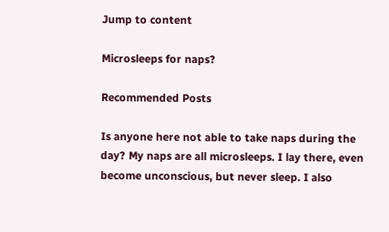Jump to content

Microsleeps for naps?

Recommended Posts

Is anyone here not able to take naps during the day? My naps are all microsleeps. I lay there, even become unconscious, but never sleep. I also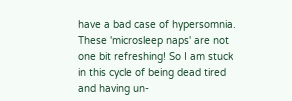have a bad case of hypersomnia. These 'microsleep naps' are not one bit refreshing! So I am stuck in this cycle of being dead tired and having un-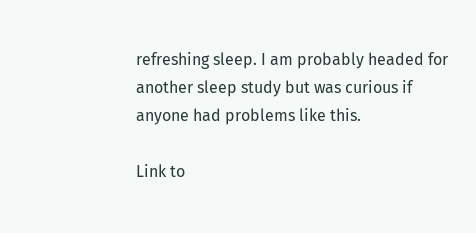refreshing sleep. I am probably headed for another sleep study but was curious if anyone had problems like this.

Link to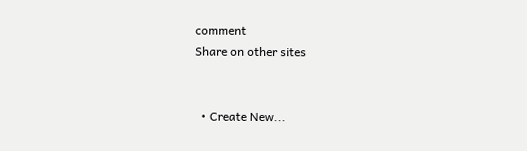comment
Share on other sites


  • Create New...